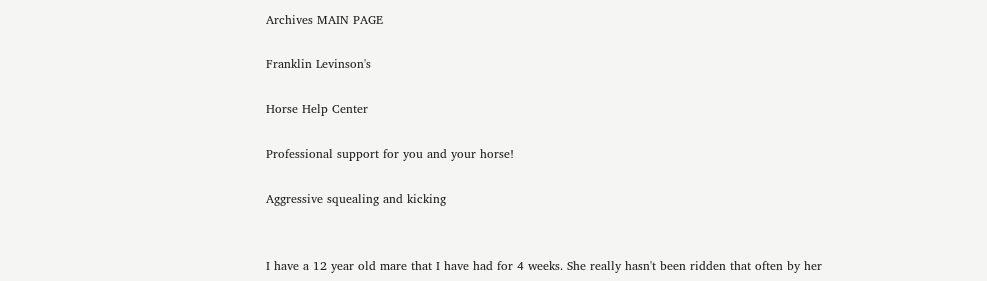Archives MAIN PAGE

Franklin Levinson's

Horse Help Center

Professional support for you and your horse!

Aggressive squealing and kicking


I have a 12 year old mare that I have had for 4 weeks. She really hasn't been ridden that often by her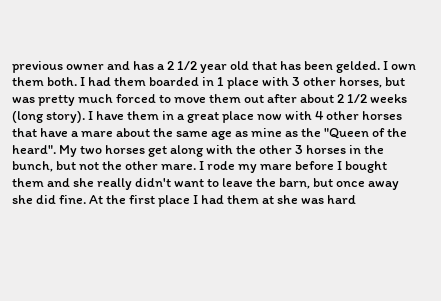previous owner and has a 2 1/2 year old that has been gelded. I own them both. I had them boarded in 1 place with 3 other horses, but was pretty much forced to move them out after about 2 1/2 weeks (long story). I have them in a great place now with 4 other horses that have a mare about the same age as mine as the "Queen of the heard". My two horses get along with the other 3 horses in the bunch, but not the other mare. I rode my mare before I bought them and she really didn't want to leave the barn, but once away she did fine. At the first place I had them at she was hard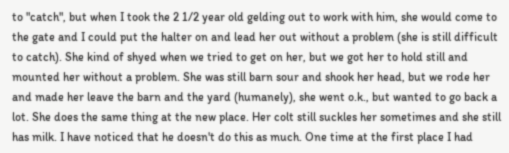to "catch", but when I took the 2 1/2 year old gelding out to work with him, she would come to the gate and I could put the halter on and lead her out without a problem (she is still difficult to catch). She kind of shyed when we tried to get on her, but we got her to hold still and mounted her without a problem. She was still barn sour and shook her head, but we rode her and made her leave the barn and the yard (humanely), she went o.k., but wanted to go back a lot. She does the same thing at the new place. Her colt still suckles her sometimes and she still has milk. I have noticed that he doesn't do this as much. One time at the first place I had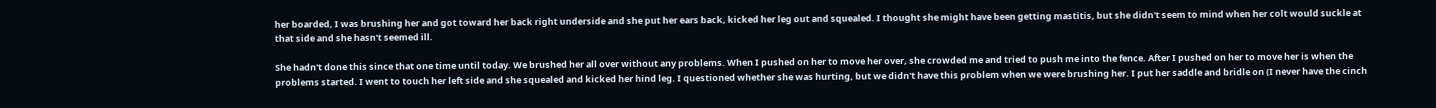her boarded, I was brushing her and got toward her back right underside and she put her ears back, kicked her leg out and squealed. I thought she might have been getting mastitis, but she didn't seem to mind when her colt would suckle at that side and she hasn't seemed ill.

She hadn't done this since that one time until today. We brushed her all over without any problems. When I pushed on her to move her over, she crowded me and tried to push me into the fence. After I pushed on her to move her is when the problems started. I went to touch her left side and she squealed and kicked her hind leg. I questioned whether she was hurting, but we didn't have this problem when we were brushing her. I put her saddle and bridle on (I never have the cinch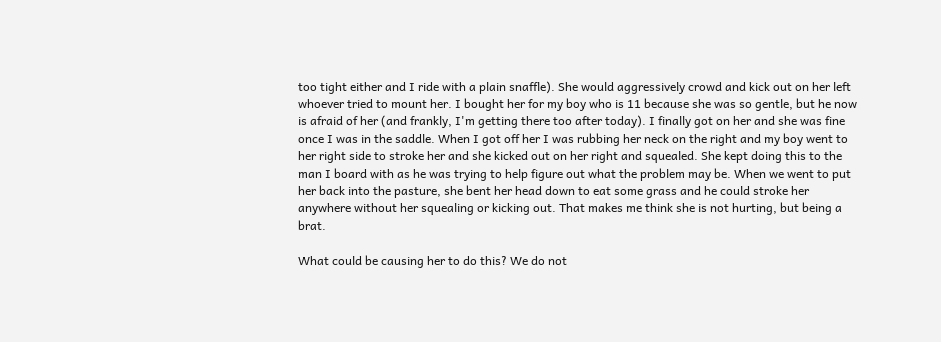too tight either and I ride with a plain snaffle). She would aggressively crowd and kick out on her left whoever tried to mount her. I bought her for my boy who is 11 because she was so gentle, but he now is afraid of her (and frankly, I'm getting there too after today). I finally got on her and she was fine once I was in the saddle. When I got off her I was rubbing her neck on the right and my boy went to her right side to stroke her and she kicked out on her right and squealed. She kept doing this to the man I board with as he was trying to help figure out what the problem may be. When we went to put her back into the pasture, she bent her head down to eat some grass and he could stroke her anywhere without her squealing or kicking out. That makes me think she is not hurting, but being a brat.

What could be causing her to do this? We do not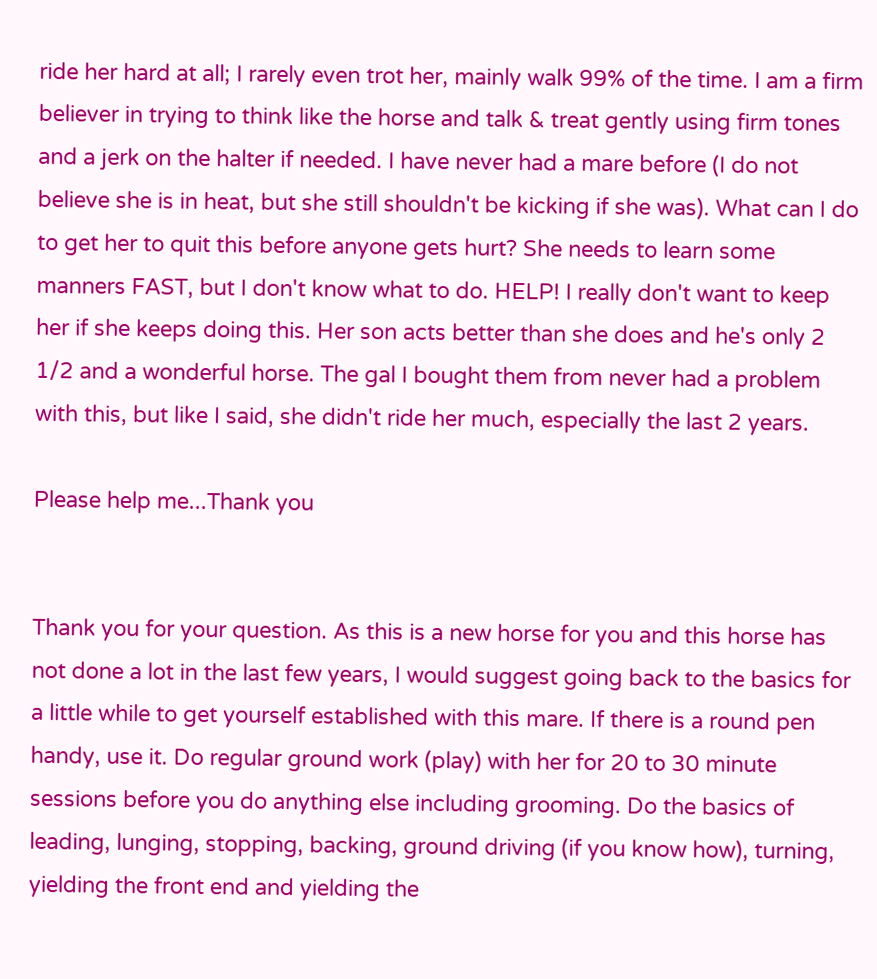ride her hard at all; I rarely even trot her, mainly walk 99% of the time. I am a firm believer in trying to think like the horse and talk & treat gently using firm tones and a jerk on the halter if needed. I have never had a mare before (I do not believe she is in heat, but she still shouldn't be kicking if she was). What can I do to get her to quit this before anyone gets hurt? She needs to learn some manners FAST, but I don't know what to do. HELP! I really don't want to keep her if she keeps doing this. Her son acts better than she does and he's only 2 1/2 and a wonderful horse. The gal I bought them from never had a problem with this, but like I said, she didn't ride her much, especially the last 2 years.

Please help me...Thank you


Thank you for your question. As this is a new horse for you and this horse has not done a lot in the last few years, I would suggest going back to the basics for a little while to get yourself established with this mare. If there is a round pen handy, use it. Do regular ground work (play) with her for 20 to 30 minute sessions before you do anything else including grooming. Do the basics of leading, lunging, stopping, backing, ground driving (if you know how), turning, yielding the front end and yielding the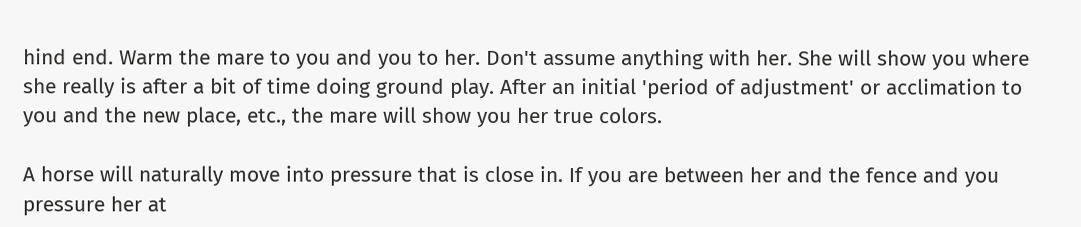hind end. Warm the mare to you and you to her. Don't assume anything with her. She will show you where she really is after a bit of time doing ground play. After an initial 'period of adjustment' or acclimation to you and the new place, etc., the mare will show you her true colors.

A horse will naturally move into pressure that is close in. If you are between her and the fence and you pressure her at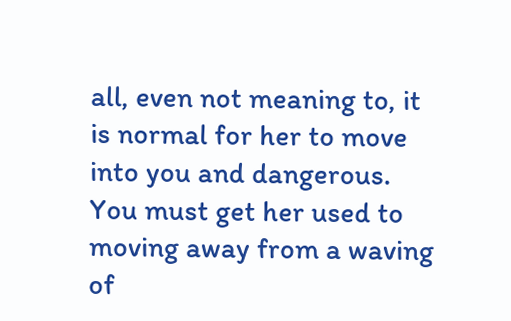all, even not meaning to, it is normal for her to move into you and dangerous. You must get her used to moving away from a waving of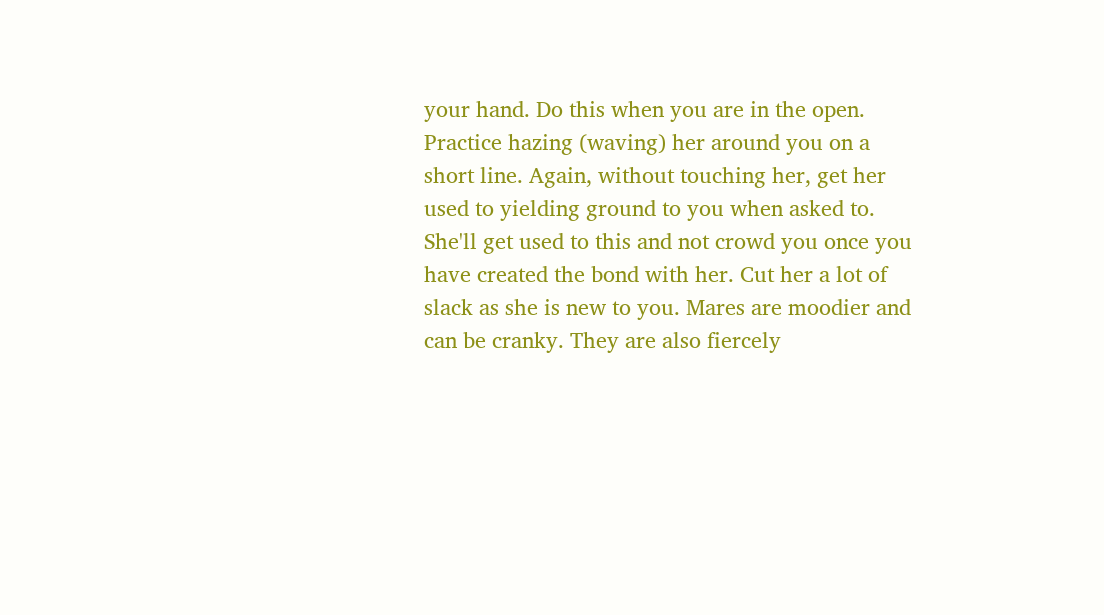your hand. Do this when you are in the open. Practice hazing (waving) her around you on a short line. Again, without touching her, get her used to yielding ground to you when asked to. She'll get used to this and not crowd you once you have created the bond with her. Cut her a lot of slack as she is new to you. Mares are moodier and can be cranky. They are also fiercely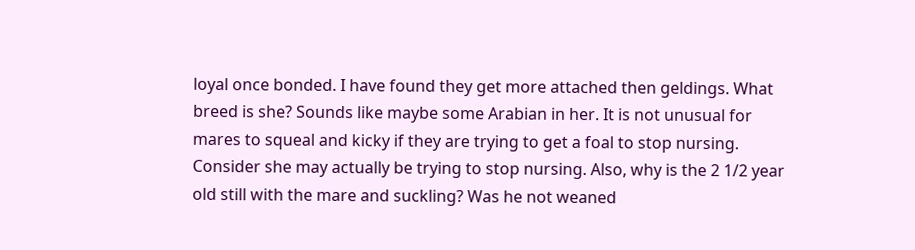loyal once bonded. I have found they get more attached then geldings. What breed is she? Sounds like maybe some Arabian in her. It is not unusual for mares to squeal and kicky if they are trying to get a foal to stop nursing. Consider she may actually be trying to stop nursing. Also, why is the 2 1/2 year old still with the mare and suckling? Was he not weaned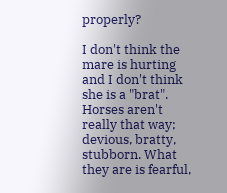properly?

I don't think the mare is hurting and I don't think she is a "brat". Horses aren't really that way; devious, bratty, stubborn. What they are is fearful,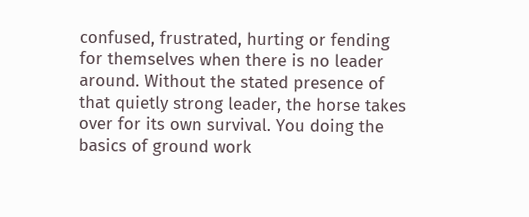confused, frustrated, hurting or fending for themselves when there is no leader around. Without the stated presence of that quietly strong leader, the horse takes over for its own survival. You doing the basics of ground work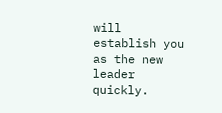will establish you as the new leader quickly.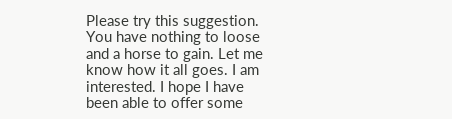Please try this suggestion. You have nothing to loose and a horse to gain. Let me know how it all goes. I am interested. I hope I have been able to offer some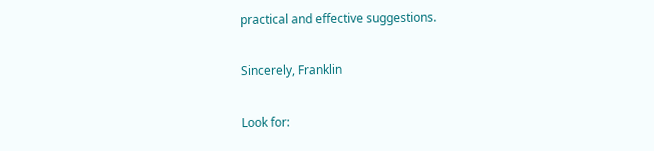practical and effective suggestions.

Sincerely, Franklin

Look for: